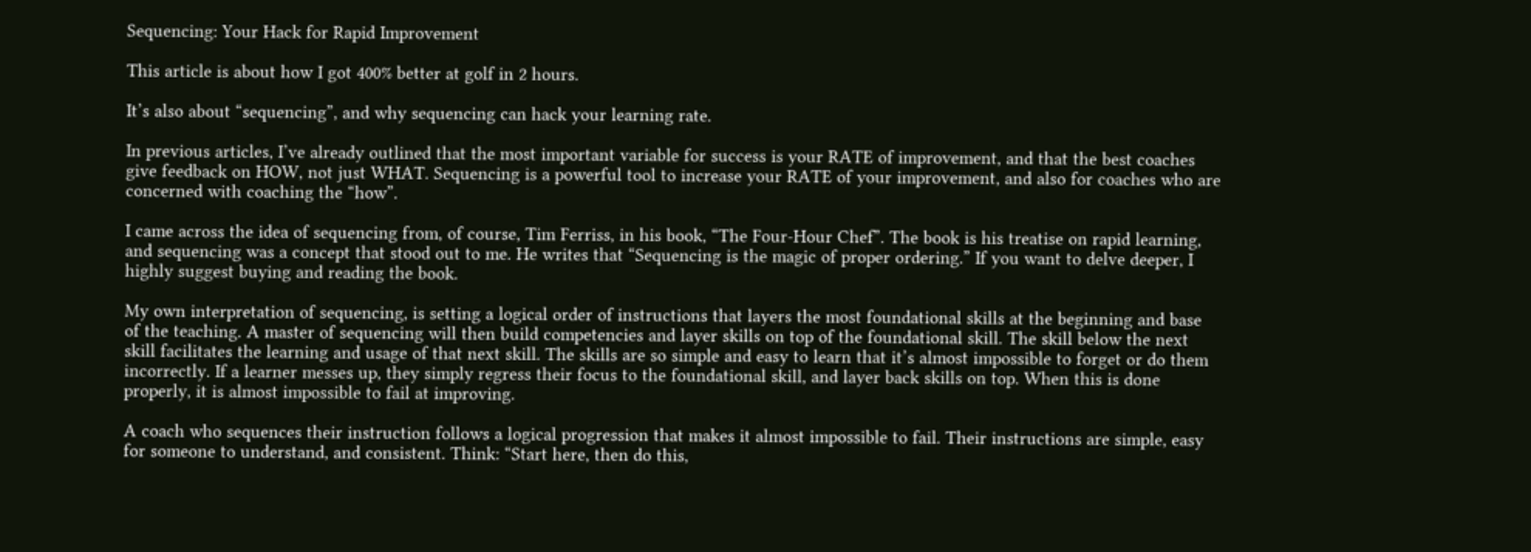Sequencing: Your Hack for Rapid Improvement

This article is about how I got 400% better at golf in 2 hours.

It’s also about “sequencing”, and why sequencing can hack your learning rate.

In previous articles, I’ve already outlined that the most important variable for success is your RATE of improvement, and that the best coaches give feedback on HOW, not just WHAT. Sequencing is a powerful tool to increase your RATE of your improvement, and also for coaches who are concerned with coaching the “how”.

I came across the idea of sequencing from, of course, Tim Ferriss, in his book, “The Four-Hour Chef”. The book is his treatise on rapid learning, and sequencing was a concept that stood out to me. He writes that “Sequencing is the magic of proper ordering.” If you want to delve deeper, I highly suggest buying and reading the book.

My own interpretation of sequencing, is setting a logical order of instructions that layers the most foundational skills at the beginning and base of the teaching. A master of sequencing will then build competencies and layer skills on top of the foundational skill. The skill below the next skill facilitates the learning and usage of that next skill. The skills are so simple and easy to learn that it’s almost impossible to forget or do them incorrectly. If a learner messes up, they simply regress their focus to the foundational skill, and layer back skills on top. When this is done properly, it is almost impossible to fail at improving.

A coach who sequences their instruction follows a logical progression that makes it almost impossible to fail. Their instructions are simple, easy for someone to understand, and consistent. Think: “Start here, then do this,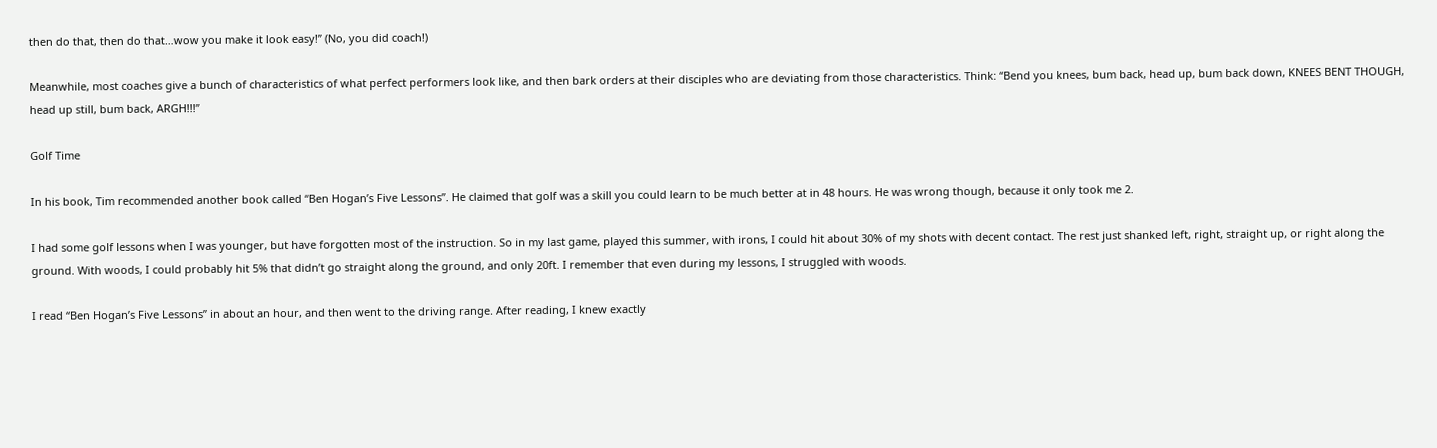then do that, then do that…wow you make it look easy!” (No, you did coach!)

Meanwhile, most coaches give a bunch of characteristics of what perfect performers look like, and then bark orders at their disciples who are deviating from those characteristics. Think: “Bend you knees, bum back, head up, bum back down, KNEES BENT THOUGH, head up still, bum back, ARGH!!!”

Golf Time

In his book, Tim recommended another book called “Ben Hogan’s Five Lessons”. He claimed that golf was a skill you could learn to be much better at in 48 hours. He was wrong though, because it only took me 2.

I had some golf lessons when I was younger, but have forgotten most of the instruction. So in my last game, played this summer, with irons, I could hit about 30% of my shots with decent contact. The rest just shanked left, right, straight up, or right along the ground. With woods, I could probably hit 5% that didn’t go straight along the ground, and only 20ft. I remember that even during my lessons, I struggled with woods.

I read “Ben Hogan’s Five Lessons” in about an hour, and then went to the driving range. After reading, I knew exactly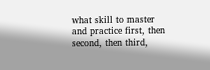what skill to master and practice first, then second, then third,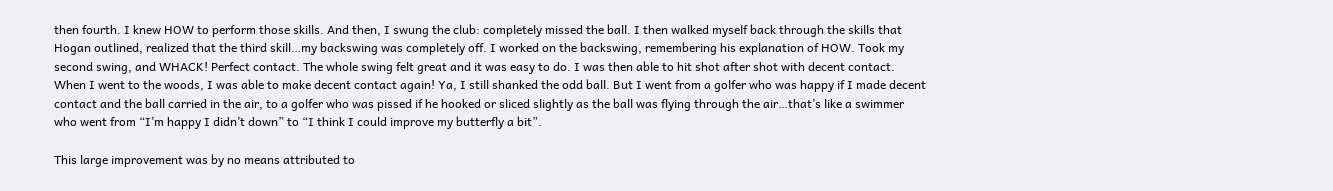then fourth. I knew HOW to perform those skills. And then, I swung the club: completely missed the ball. I then walked myself back through the skills that Hogan outlined, realized that the third skill…my backswing was completely off. I worked on the backswing, remembering his explanation of HOW. Took my second swing, and WHACK! Perfect contact. The whole swing felt great and it was easy to do. I was then able to hit shot after shot with decent contact. When I went to the woods, I was able to make decent contact again! Ya, I still shanked the odd ball. But I went from a golfer who was happy if I made decent contact and the ball carried in the air, to a golfer who was pissed if he hooked or sliced slightly as the ball was flying through the air…that’s like a swimmer who went from “I’m happy I didn’t down” to “I think I could improve my butterfly a bit”.

This large improvement was by no means attributed to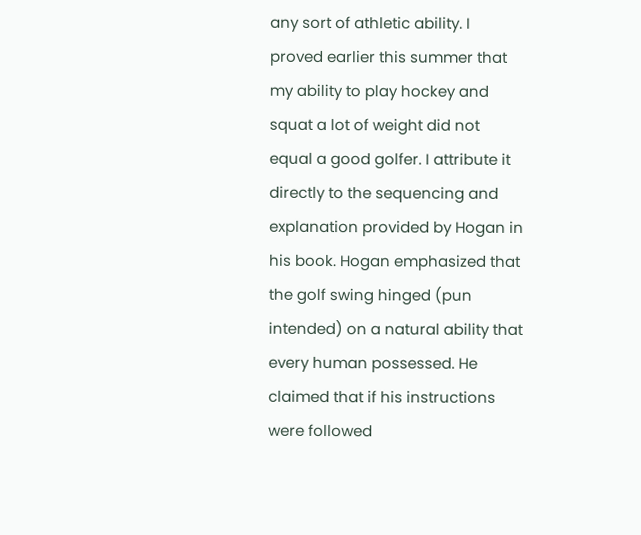any sort of athletic ability. I proved earlier this summer that my ability to play hockey and squat a lot of weight did not equal a good golfer. I attribute it directly to the sequencing and explanation provided by Hogan in his book. Hogan emphasized that the golf swing hinged (pun intended) on a natural ability that every human possessed. He claimed that if his instructions were followed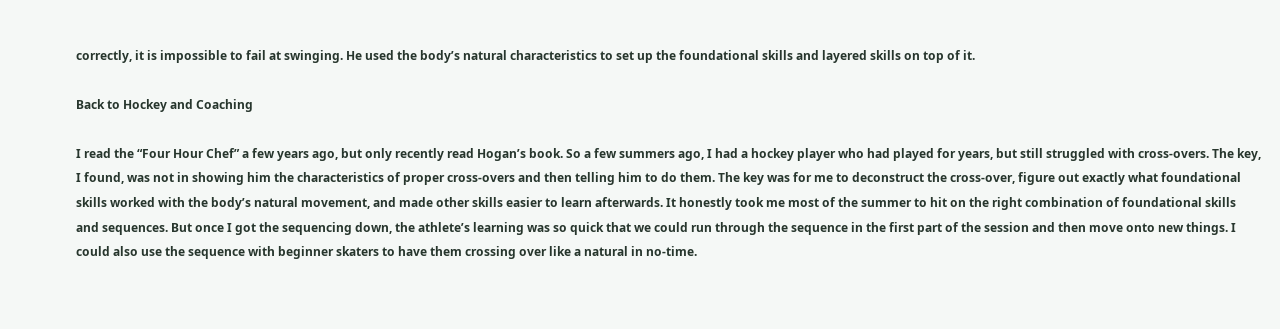correctly, it is impossible to fail at swinging. He used the body’s natural characteristics to set up the foundational skills and layered skills on top of it.

Back to Hockey and Coaching

I read the “Four Hour Chef” a few years ago, but only recently read Hogan’s book. So a few summers ago, I had a hockey player who had played for years, but still struggled with cross-overs. The key, I found, was not in showing him the characteristics of proper cross-overs and then telling him to do them. The key was for me to deconstruct the cross-over, figure out exactly what foundational skills worked with the body’s natural movement, and made other skills easier to learn afterwards. It honestly took me most of the summer to hit on the right combination of foundational skills and sequences. But once I got the sequencing down, the athlete’s learning was so quick that we could run through the sequence in the first part of the session and then move onto new things. I could also use the sequence with beginner skaters to have them crossing over like a natural in no-time.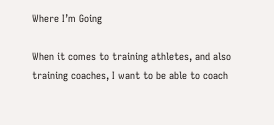Where I’m Going

When it comes to training athletes, and also training coaches, I want to be able to coach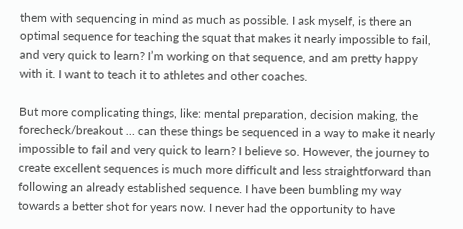them with sequencing in mind as much as possible. I ask myself, is there an optimal sequence for teaching the squat that makes it nearly impossible to fail, and very quick to learn? I’m working on that sequence, and am pretty happy with it. I want to teach it to athletes and other coaches.

But more complicating things, like: mental preparation, decision making, the forecheck/breakout … can these things be sequenced in a way to make it nearly impossible to fail and very quick to learn? I believe so. However, the journey to create excellent sequences is much more difficult and less straightforward than following an already established sequence. I have been bumbling my way towards a better shot for years now. I never had the opportunity to have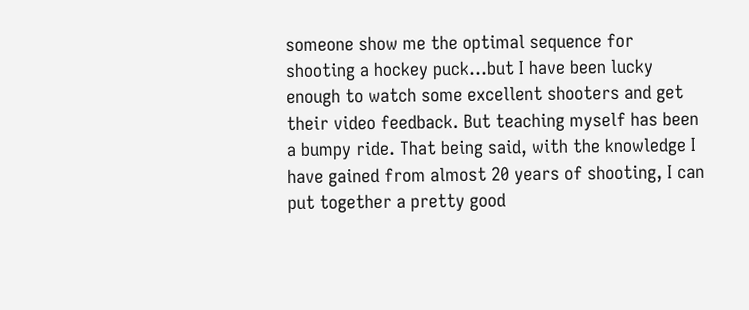someone show me the optimal sequence for shooting a hockey puck…but I have been lucky enough to watch some excellent shooters and get their video feedback. But teaching myself has been a bumpy ride. That being said, with the knowledge I have gained from almost 20 years of shooting, I can put together a pretty good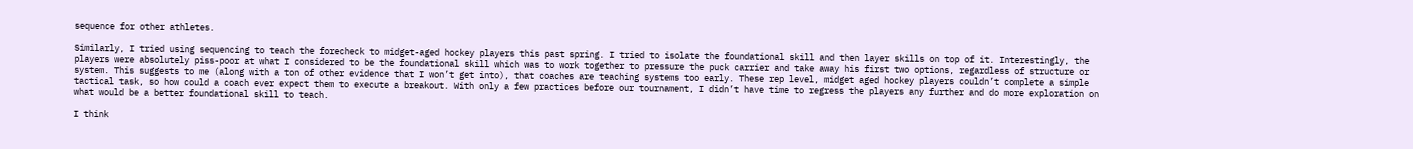sequence for other athletes.

Similarly, I tried using sequencing to teach the forecheck to midget-aged hockey players this past spring. I tried to isolate the foundational skill and then layer skills on top of it. Interestingly, the players were absolutely piss-poor at what I considered to be the foundational skill which was to work together to pressure the puck carrier and take away his first two options, regardless of structure or system. This suggests to me (along with a ton of other evidence that I won’t get into), that coaches are teaching systems too early. These rep level, midget aged hockey players couldn’t complete a simple tactical task, so how could a coach ever expect them to execute a breakout. With only a few practices before our tournament, I didn’t have time to regress the players any further and do more exploration on what would be a better foundational skill to teach.

I think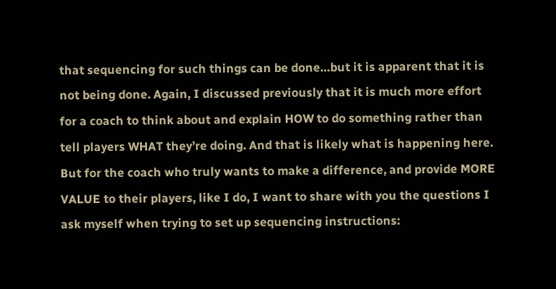that sequencing for such things can be done…but it is apparent that it is not being done. Again, I discussed previously that it is much more effort for a coach to think about and explain HOW to do something rather than tell players WHAT they’re doing. And that is likely what is happening here. But for the coach who truly wants to make a difference, and provide MORE VALUE to their players, like I do, I want to share with you the questions I ask myself when trying to set up sequencing instructions: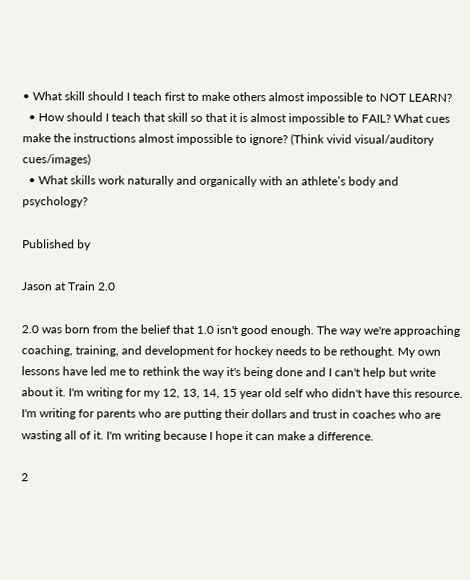• What skill should I teach first to make others almost impossible to NOT LEARN?
  • How should I teach that skill so that it is almost impossible to FAIL? What cues make the instructions almost impossible to ignore? (Think vivid visual/auditory cues/images)
  • What skills work naturally and organically with an athlete’s body and psychology?

Published by

Jason at Train 2.0

2.0 was born from the belief that 1.0 isn't good enough. The way we're approaching coaching, training, and development for hockey needs to be rethought. My own lessons have led me to rethink the way it's being done and I can't help but write about it. I'm writing for my 12, 13, 14, 15 year old self who didn't have this resource. I'm writing for parents who are putting their dollars and trust in coaches who are wasting all of it. I'm writing because I hope it can make a difference.

2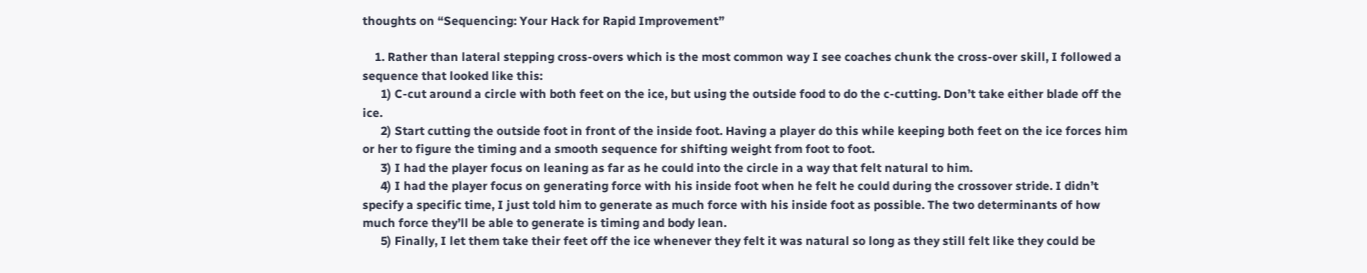thoughts on “Sequencing: Your Hack for Rapid Improvement”

    1. Rather than lateral stepping cross-overs which is the most common way I see coaches chunk the cross-over skill, I followed a sequence that looked like this:
      1) C-cut around a circle with both feet on the ice, but using the outside food to do the c-cutting. Don’t take either blade off the ice.
      2) Start cutting the outside foot in front of the inside foot. Having a player do this while keeping both feet on the ice forces him or her to figure the timing and a smooth sequence for shifting weight from foot to foot.
      3) I had the player focus on leaning as far as he could into the circle in a way that felt natural to him.
      4) I had the player focus on generating force with his inside foot when he felt he could during the crossover stride. I didn’t specify a specific time, I just told him to generate as much force with his inside foot as possible. The two determinants of how much force they’ll be able to generate is timing and body lean.
      5) Finally, I let them take their feet off the ice whenever they felt it was natural so long as they still felt like they could be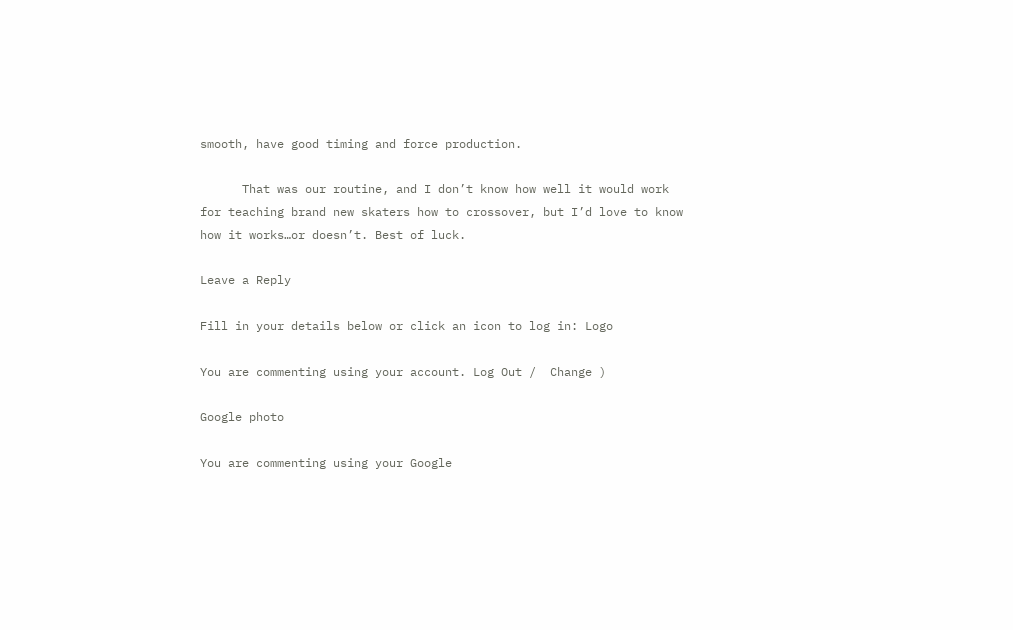smooth, have good timing and force production.

      That was our routine, and I don’t know how well it would work for teaching brand new skaters how to crossover, but I’d love to know how it works…or doesn’t. Best of luck.

Leave a Reply

Fill in your details below or click an icon to log in: Logo

You are commenting using your account. Log Out /  Change )

Google photo

You are commenting using your Google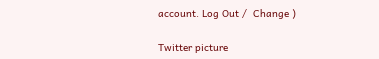account. Log Out /  Change )

Twitter picture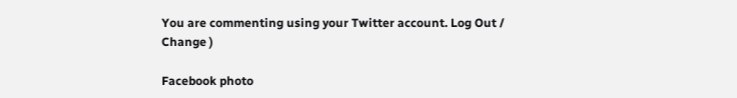You are commenting using your Twitter account. Log Out /  Change )

Facebook photo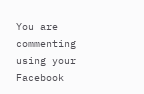You are commenting using your Facebook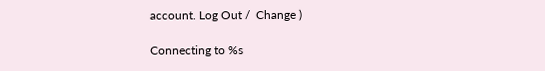account. Log Out /  Change )

Connecting to %s